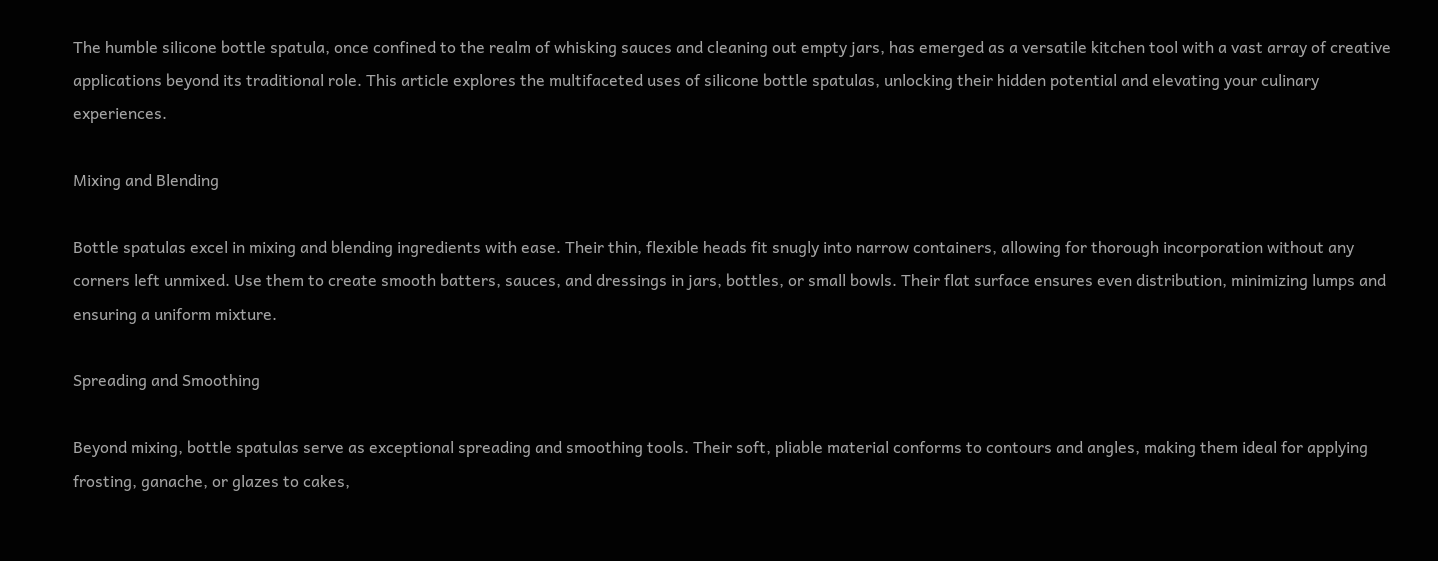The humble silicone bottle spatula, once confined to the realm of whisking sauces and cleaning out empty jars, has emerged as a versatile kitchen tool with a vast array of creative applications beyond its traditional role. This article explores the multifaceted uses of silicone bottle spatulas, unlocking their hidden potential and elevating your culinary experiences.

Mixing and Blending

Bottle spatulas excel in mixing and blending ingredients with ease. Their thin, flexible heads fit snugly into narrow containers, allowing for thorough incorporation without any corners left unmixed. Use them to create smooth batters, sauces, and dressings in jars, bottles, or small bowls. Their flat surface ensures even distribution, minimizing lumps and ensuring a uniform mixture.

Spreading and Smoothing

Beyond mixing, bottle spatulas serve as exceptional spreading and smoothing tools. Their soft, pliable material conforms to contours and angles, making them ideal for applying frosting, ganache, or glazes to cakes,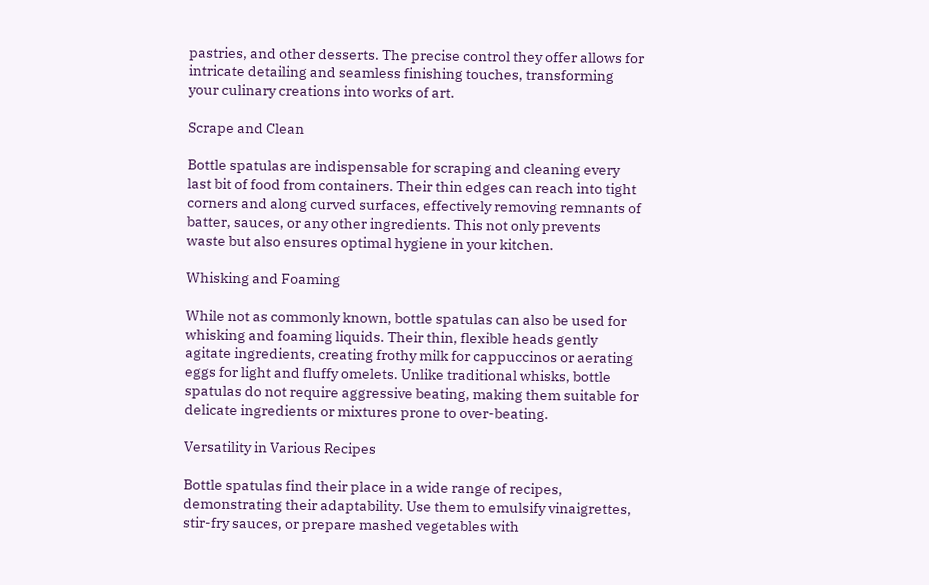pastries, and other desserts. The precise control they offer allows for intricate detailing and seamless finishing touches, transforming your culinary creations into works of art.

Scrape and Clean

Bottle spatulas are indispensable for scraping and cleaning every last bit of food from containers. Their thin edges can reach into tight corners and along curved surfaces, effectively removing remnants of batter, sauces, or any other ingredients. This not only prevents waste but also ensures optimal hygiene in your kitchen.

Whisking and Foaming

While not as commonly known, bottle spatulas can also be used for whisking and foaming liquids. Their thin, flexible heads gently agitate ingredients, creating frothy milk for cappuccinos or aerating eggs for light and fluffy omelets. Unlike traditional whisks, bottle spatulas do not require aggressive beating, making them suitable for delicate ingredients or mixtures prone to over-beating.

Versatility in Various Recipes

Bottle spatulas find their place in a wide range of recipes, demonstrating their adaptability. Use them to emulsify vinaigrettes, stir-fry sauces, or prepare mashed vegetables with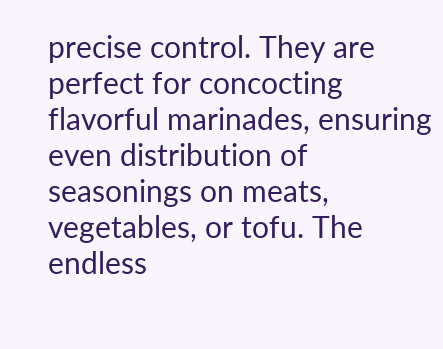precise control. They are perfect for concocting flavorful marinades, ensuring even distribution of seasonings on meats, vegetables, or tofu. The endless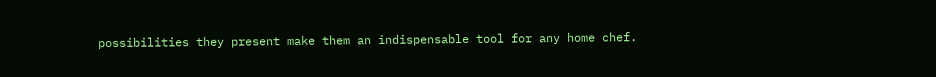possibilities they present make them an indispensable tool for any home chef.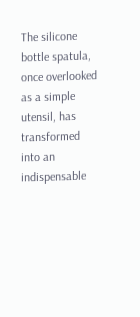The silicone bottle spatula, once overlooked as a simple utensil, has transformed into an indispensable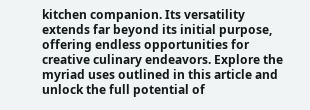kitchen companion. Its versatility extends far beyond its initial purpose, offering endless opportunities for creative culinary endeavors. Explore the myriad uses outlined in this article and unlock the full potential of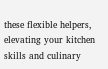these flexible helpers, elevating your kitchen skills and culinary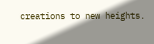creations to new heights.